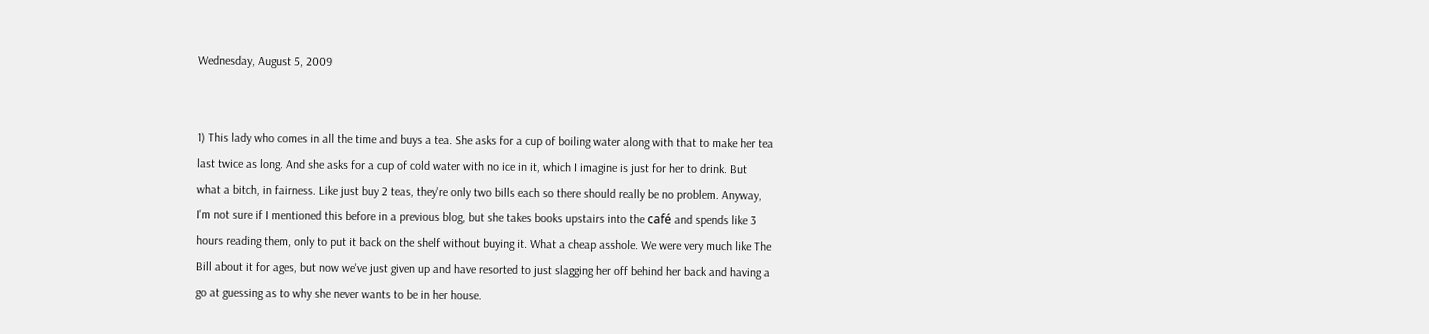Wednesday, August 5, 2009


1) This lady who comes in all the time and buys a tea. She asks for a cup of boiling water along with that to make her tea last twice as long. And she asks for a cup of cold water with no ice in it, which I imagine is just for her to drink. But what a bitch, in fairness. Like just buy 2 teas, they're only two bills each so there should really be no problem. Anyway, I'm not sure if I mentioned this before in a previous blog, but she takes books upstairs into the café and spends like 3 hours reading them, only to put it back on the shelf without buying it. What a cheap asshole. We were very much like The Bill about it for ages, but now we've just given up and have resorted to just slagging her off behind her back and having a go at guessing as to why she never wants to be in her house.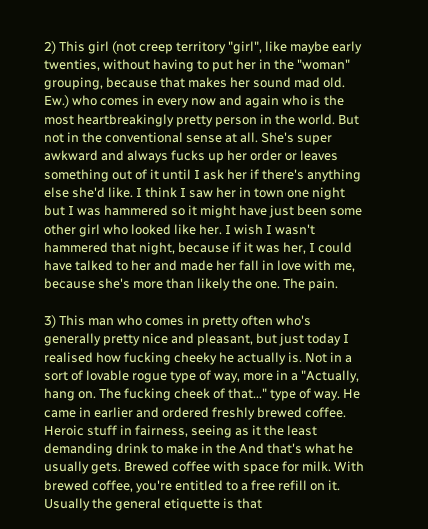2) This girl (not creep territory "girl", like maybe early twenties, without having to put her in the "woman" grouping, because that makes her sound mad old. Ew.) who comes in every now and again who is the most heartbreakingly pretty person in the world. But not in the conventional sense at all. She's super awkward and always fucks up her order or leaves something out of it until I ask her if there's anything else she'd like. I think I saw her in town one night but I was hammered so it might have just been some other girl who looked like her. I wish I wasn't hammered that night, because if it was her, I could have talked to her and made her fall in love with me, because she's more than likely the one. The pain.

3) This man who comes in pretty often who's generally pretty nice and pleasant, but just today I realised how fucking cheeky he actually is. Not in a sort of lovable rogue type of way, more in a "Actually, hang on. The fucking cheek of that..." type of way. He came in earlier and ordered freshly brewed coffee. Heroic stuff in fairness, seeing as it the least demanding drink to make in the And that's what he usually gets. Brewed coffee with space for milk. With brewed coffee, you're entitled to a free refill on it. Usually the general etiquette is that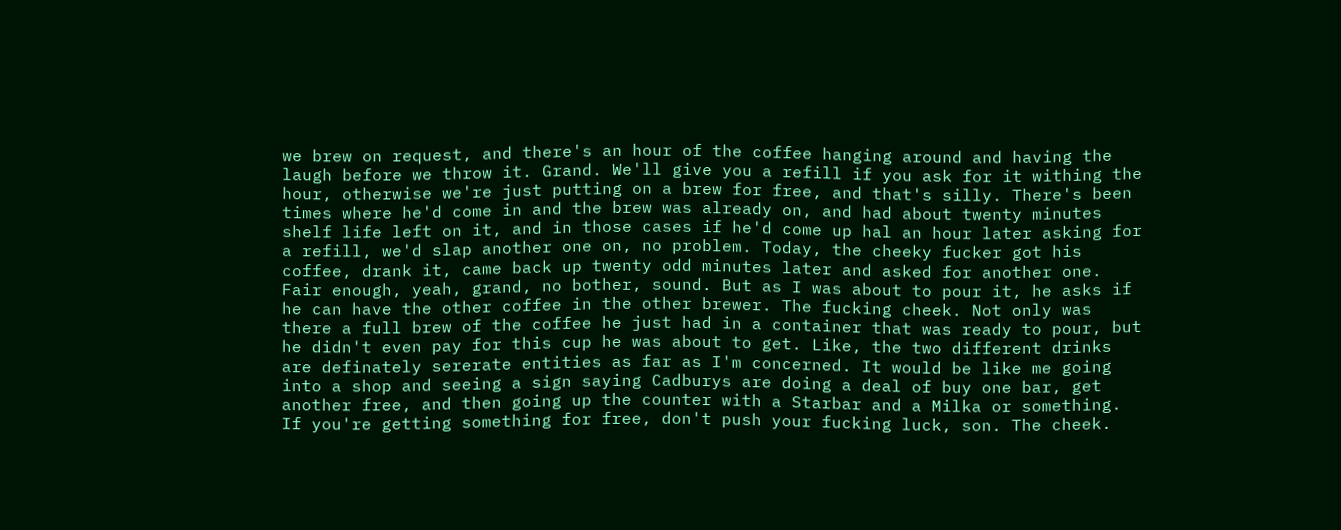we brew on request, and there's an hour of the coffee hanging around and having the laugh before we throw it. Grand. We'll give you a refill if you ask for it withing the hour, otherwise we're just putting on a brew for free, and that's silly. There's been times where he'd come in and the brew was already on, and had about twenty minutes shelf life left on it, and in those cases if he'd come up hal an hour later asking for a refill, we'd slap another one on, no problem. Today, the cheeky fucker got his coffee, drank it, came back up twenty odd minutes later and asked for another one. Fair enough, yeah, grand, no bother, sound. But as I was about to pour it, he asks if he can have the other coffee in the other brewer. The fucking cheek. Not only was there a full brew of the coffee he just had in a container that was ready to pour, but he didn't even pay for this cup he was about to get. Like, the two different drinks are definately sererate entities as far as I'm concerned. It would be like me going into a shop and seeing a sign saying Cadburys are doing a deal of buy one bar, get another free, and then going up the counter with a Starbar and a Milka or something. If you're getting something for free, don't push your fucking luck, son. The cheek.